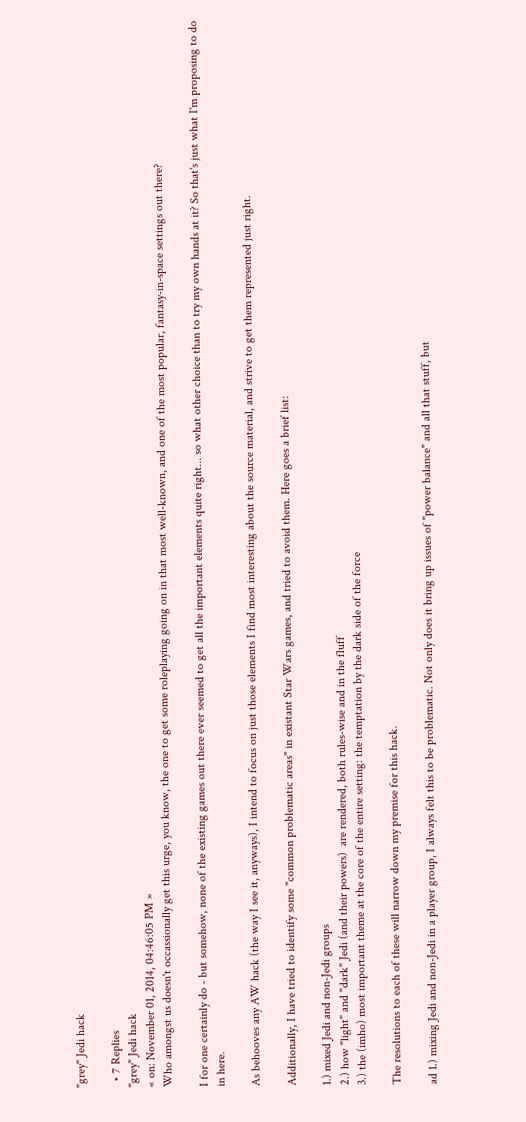"grey" Jedi hack

  • 7 Replies
"grey" Jedi hack
« on: November 01, 2014, 04:46:05 PM »
Who amongst us doesn't occassionally get this urge, you know, the one to get some roleplaying going on in that most well-known, and one of the most popular, fantasy-in-space settings out there?

I for one certainly do - but somehow, none of the existing games out there ever seemed to get all the important elements quite right... so what other choice than to try my own hands at it? So that's just what I'm proposing to do in here.

As behooves any AW hack (the way I see it, anyways), I intend to focus on just those elements I find most interesting about the source material, and strive to get them represented just right.

Additionally, I have tried to identify some "common problematic areas" in existant Star Wars games, and tried to avoid them. Here goes a brief list:

1.) mixed Jedi and non-Jedi groups
2.) how "light" and "dark" Jedi (and their powers)  are rendered, both rules-wise and in the fluff
3.) the (imho) most important theme at the core of the entire setting: the temptation by the dark side of the force

The resolutions to each of these will narrow down my premise for this hack.

ad 1.) mixing Jedi and non-Jedi in a player group, I always felt this to be problematic. Not only does it bring up issues of "power balance" and all that stuff, but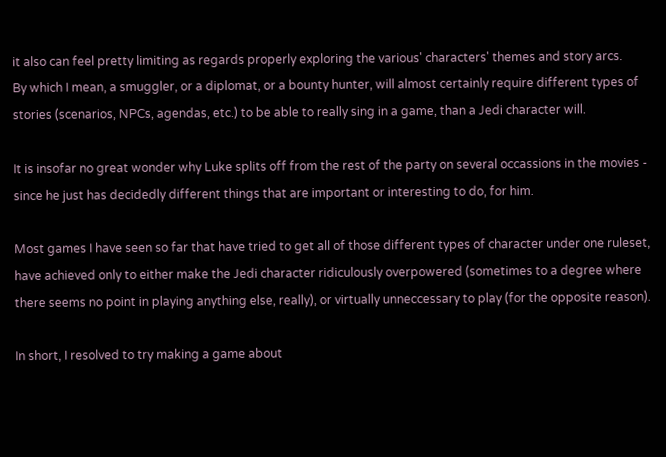it also can feel pretty limiting as regards properly exploring the various' characters' themes and story arcs.
By which I mean, a smuggler, or a diplomat, or a bounty hunter, will almost certainly require different types of stories (scenarios, NPCs, agendas, etc.) to be able to really sing in a game, than a Jedi character will.

It is insofar no great wonder why Luke splits off from the rest of the party on several occassions in the movies - since he just has decidedly different things that are important or interesting to do, for him.

Most games I have seen so far that have tried to get all of those different types of character under one ruleset, have achieved only to either make the Jedi character ridiculously overpowered (sometimes to a degree where there seems no point in playing anything else, really), or virtually unneccessary to play (for the opposite reason).

In short, I resolved to try making a game about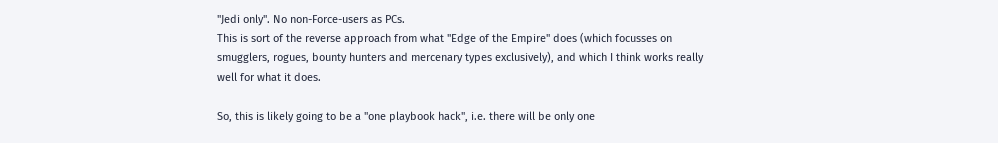"Jedi only". No non-Force-users as PCs.
This is sort of the reverse approach from what "Edge of the Empire" does (which focusses on smugglers, rogues, bounty hunters and mercenary types exclusively), and which I think works really well for what it does.

So, this is likely going to be a "one playbook hack", i.e. there will be only one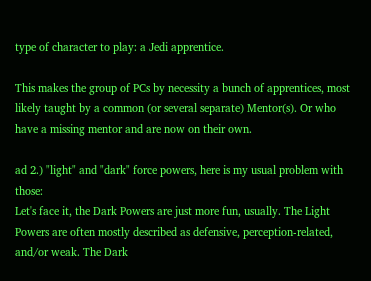type of character to play: a Jedi apprentice.

This makes the group of PCs by necessity a bunch of apprentices, most likely taught by a common (or several separate) Mentor(s). Or who have a missing mentor and are now on their own.

ad 2.) "light" and "dark" force powers, here is my usual problem with those:
Let's face it, the Dark Powers are just more fun, usually. The Light Powers are often mostly described as defensive, perception-related, and/or weak. The Dark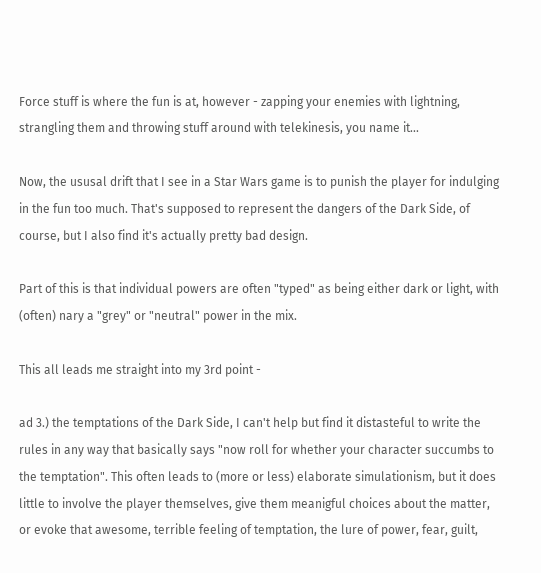Force stuff is where the fun is at, however - zapping your enemies with lightning, strangling them and throwing stuff around with telekinesis, you name it...

Now, the ususal drift that I see in a Star Wars game is to punish the player for indulging in the fun too much. That's supposed to represent the dangers of the Dark Side, of course, but I also find it's actually pretty bad design.

Part of this is that individual powers are often "typed" as being either dark or light, with (often) nary a "grey" or "neutral" power in the mix.

This all leads me straight into my 3rd point -

ad 3.) the temptations of the Dark Side, I can't help but find it distasteful to write the rules in any way that basically says "now roll for whether your character succumbs to the temptation". This often leads to (more or less) elaborate simulationism, but it does little to involve the player themselves, give them meanigful choices about the matter, or evoke that awesome, terrible feeling of temptation, the lure of power, fear, guilt,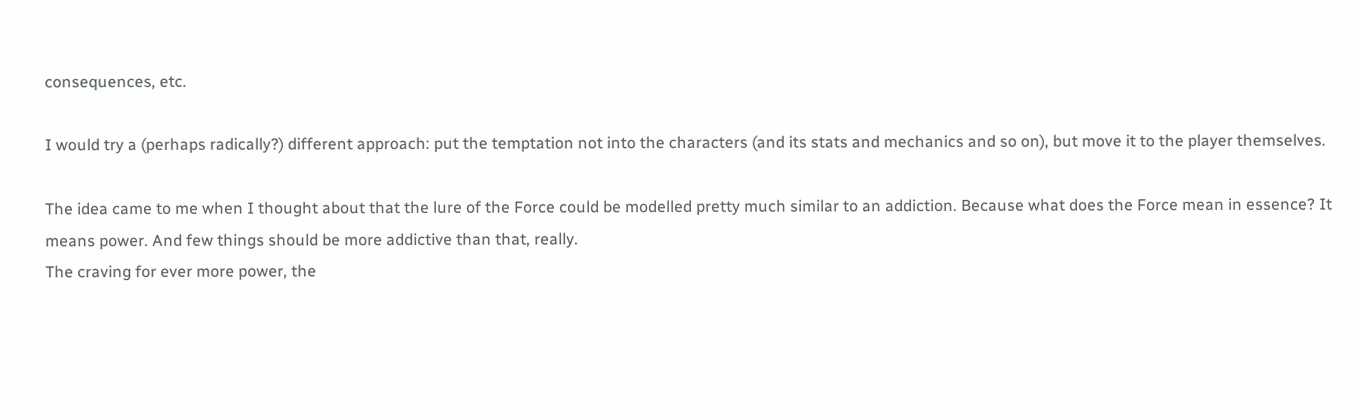consequences, etc.

I would try a (perhaps radically?) different approach: put the temptation not into the characters (and its stats and mechanics and so on), but move it to the player themselves.

The idea came to me when I thought about that the lure of the Force could be modelled pretty much similar to an addiction. Because what does the Force mean in essence? It means power. And few things should be more addictive than that, really.
The craving for ever more power, the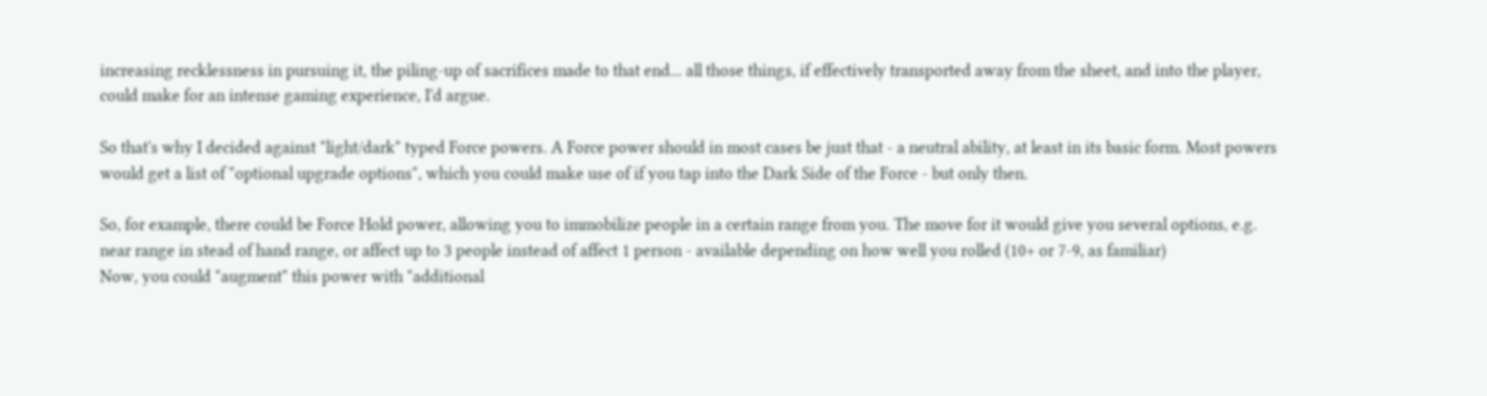increasing recklessness in pursuing it, the piling-up of sacrifices made to that end... all those things, if effectively transported away from the sheet, and into the player, could make for an intense gaming experience, I'd argue.

So that's why I decided against "light/dark" typed Force powers. A Force power should in most cases be just that - a neutral ability, at least in its basic form. Most powers would get a list of "optional upgrade options", which you could make use of if you tap into the Dark Side of the Force - but only then.

So, for example, there could be Force Hold power, allowing you to immobilize people in a certain range from you. The move for it would give you several options, e.g. near range in stead of hand range, or affect up to 3 people instead of affect 1 person - available depending on how well you rolled (10+ or 7-9, as familiar)
Now, you could "augment" this power with "additional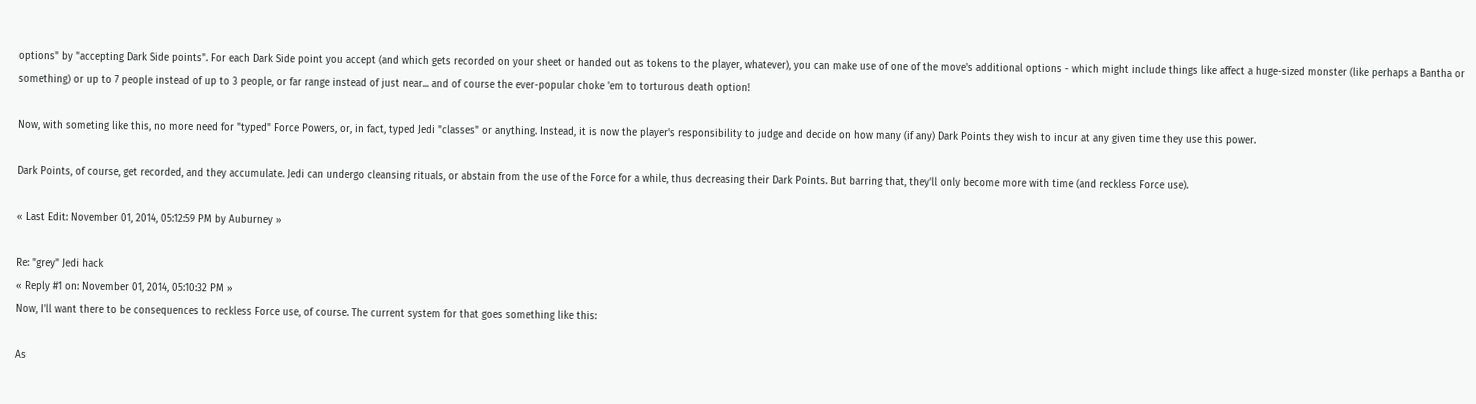options" by "accepting Dark Side points". For each Dark Side point you accept (and which gets recorded on your sheet or handed out as tokens to the player, whatever), you can make use of one of the move's additional options - which might include things like affect a huge-sized monster (like perhaps a Bantha or something) or up to 7 people instead of up to 3 people, or far range instead of just near... and of course the ever-popular choke 'em to torturous death option!

Now, with someting like this, no more need for "typed" Force Powers, or, in fact, typed Jedi "classes" or anything. Instead, it is now the player's responsibility to judge and decide on how many (if any) Dark Points they wish to incur at any given time they use this power.

Dark Points, of course, get recorded, and they accumulate. Jedi can undergo cleansing rituals, or abstain from the use of the Force for a while, thus decreasing their Dark Points. But barring that, they'll only become more with time (and reckless Force use).

« Last Edit: November 01, 2014, 05:12:59 PM by Auburney »

Re: "grey" Jedi hack
« Reply #1 on: November 01, 2014, 05:10:32 PM »
Now, I'll want there to be consequences to reckless Force use, of course. The current system for that goes something like this:

As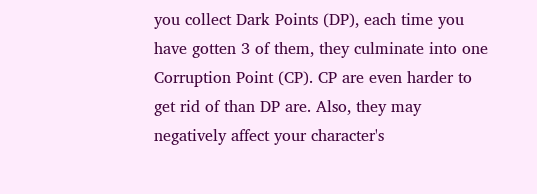you collect Dark Points (DP), each time you have gotten 3 of them, they culminate into one Corruption Point (CP). CP are even harder to get rid of than DP are. Also, they may negatively affect your character's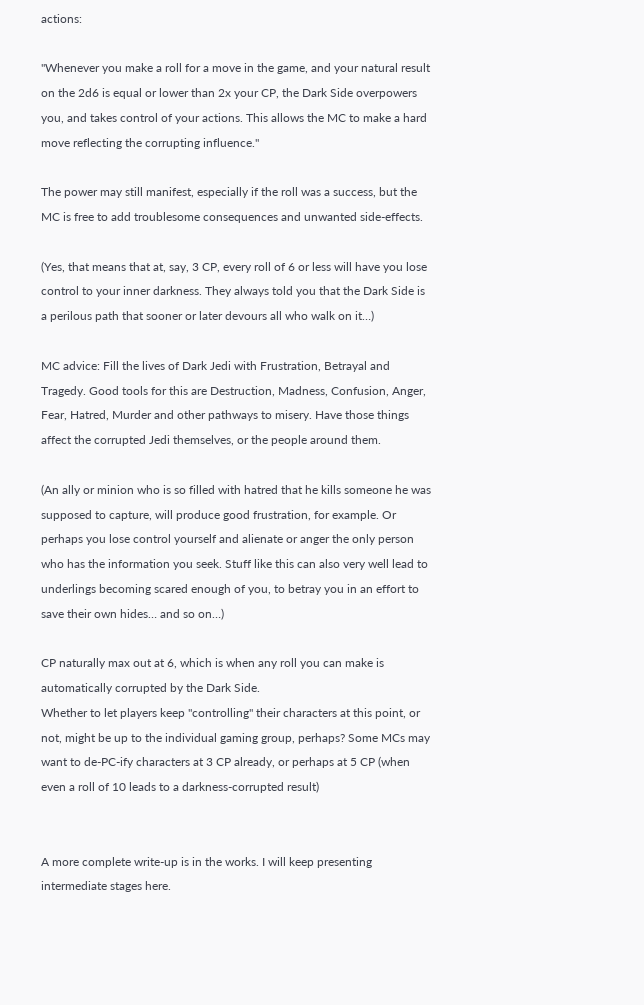actions:

"Whenever you make a roll for a move in the game, and your natural result on the 2d6 is equal or lower than 2x your CP, the Dark Side overpowers you, and takes control of your actions. This allows the MC to make a hard move reflecting the corrupting influence."

The power may still manifest, especially if the roll was a success, but the MC is free to add troublesome consequences and unwanted side-effects.

(Yes, that means that at, say, 3 CP, every roll of 6 or less will have you lose control to your inner darkness. They always told you that the Dark Side is a perilous path that sooner or later devours all who walk on it…)

MC advice: Fill the lives of Dark Jedi with Frustration, Betrayal and Tragedy. Good tools for this are Destruction, Madness, Confusion, Anger, Fear, Hatred, Murder and other pathways to misery. Have those things affect the corrupted Jedi themselves, or the people around them.

(An ally or minion who is so filled with hatred that he kills someone he was supposed to capture, will produce good frustration, for example. Or perhaps you lose control yourself and alienate or anger the only person who has the information you seek. Stuff like this can also very well lead to underlings becoming scared enough of you, to betray you in an effort to save their own hides… and so on…)

CP naturally max out at 6, which is when any roll you can make is automatically corrupted by the Dark Side.
Whether to let players keep "controlling" their characters at this point, or not, might be up to the individual gaming group, perhaps? Some MCs may want to de-PC-ify characters at 3 CP already, or perhaps at 5 CP (when even a roll of 10 leads to a darkness-corrupted result)


A more complete write-up is in the works. I will keep presenting intermediate stages here.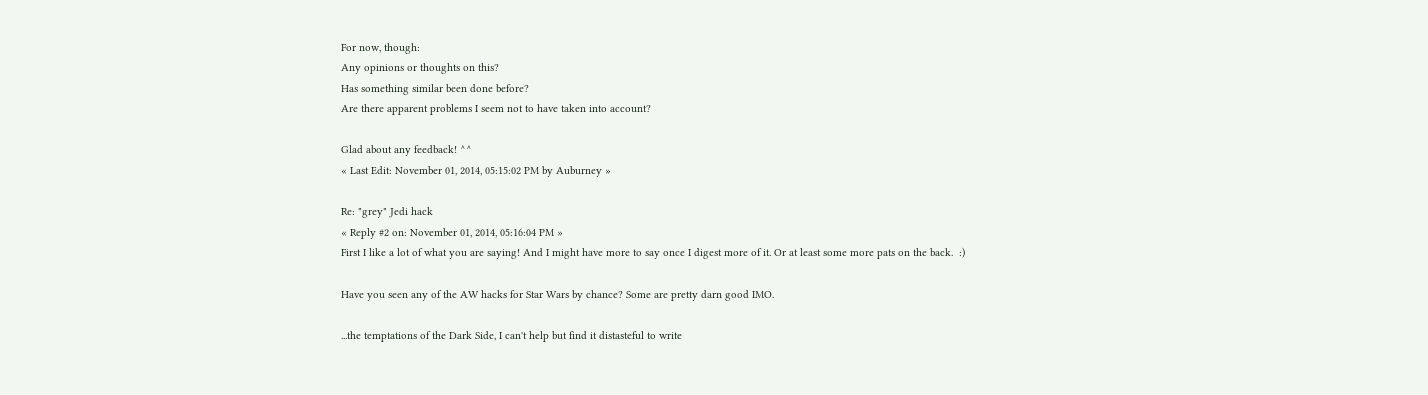For now, though:
Any opinions or thoughts on this?
Has something similar been done before?
Are there apparent problems I seem not to have taken into account?

Glad about any feedback! ^^
« Last Edit: November 01, 2014, 05:15:02 PM by Auburney »

Re: "grey" Jedi hack
« Reply #2 on: November 01, 2014, 05:16:04 PM »
First I like a lot of what you are saying! And I might have more to say once I digest more of it. Or at least some more pats on the back.  :)

Have you seen any of the AW hacks for Star Wars by chance? Some are pretty darn good IMO.

...the temptations of the Dark Side, I can't help but find it distasteful to write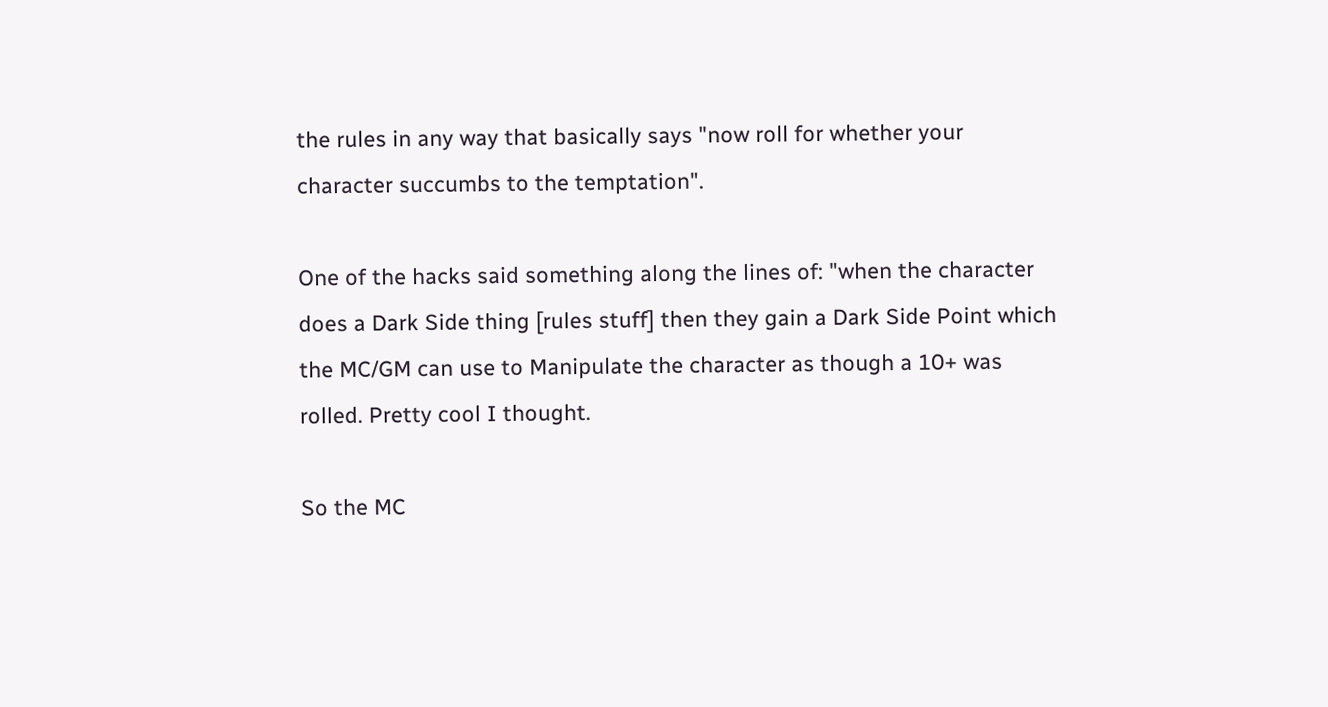the rules in any way that basically says "now roll for whether your character succumbs to the temptation".

One of the hacks said something along the lines of: "when the character does a Dark Side thing [rules stuff] then they gain a Dark Side Point which the MC/GM can use to Manipulate the character as though a 10+ was rolled. Pretty cool I thought.

So the MC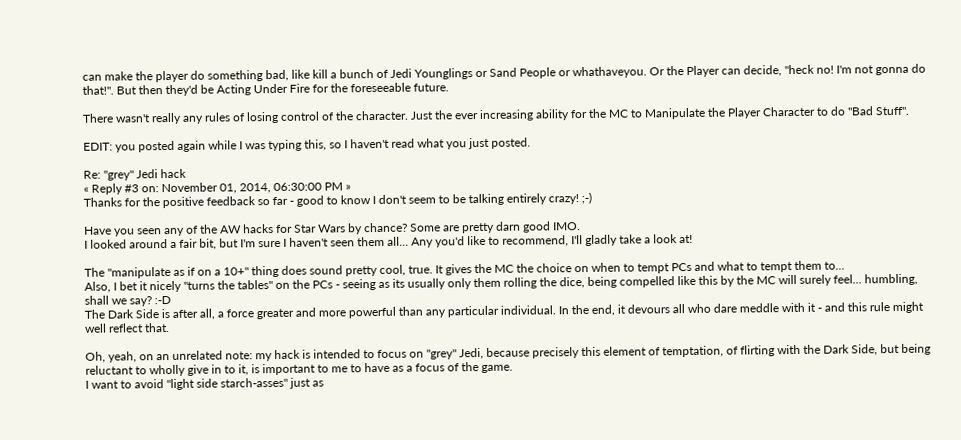can make the player do something bad, like kill a bunch of Jedi Younglings or Sand People or whathaveyou. Or the Player can decide, "heck no! I'm not gonna do that!". But then they'd be Acting Under Fire for the foreseeable future.

There wasn't really any rules of losing control of the character. Just the ever increasing ability for the MC to Manipulate the Player Character to do "Bad Stuff".

EDIT: you posted again while I was typing this, so I haven't read what you just posted.

Re: "grey" Jedi hack
« Reply #3 on: November 01, 2014, 06:30:00 PM »
Thanks for the positive feedback so far - good to know I don't seem to be talking entirely crazy! ;-)

Have you seen any of the AW hacks for Star Wars by chance? Some are pretty darn good IMO.
I looked around a fair bit, but I'm sure I haven't seen them all... Any you'd like to recommend, I'll gladly take a look at!

The "manipulate as if on a 10+" thing does sound pretty cool, true. It gives the MC the choice on when to tempt PCs and what to tempt them to...
Also, I bet it nicely "turns the tables" on the PCs - seeing as its usually only them rolling the dice, being compelled like this by the MC will surely feel... humbling, shall we say? :-D
The Dark Side is after all, a force greater and more powerful than any particular individual. In the end, it devours all who dare meddle with it - and this rule might well reflect that.

Oh, yeah, on an unrelated note: my hack is intended to focus on "grey" Jedi, because precisely this element of temptation, of flirting with the Dark Side, but being reluctant to wholly give in to it, is important to me to have as a focus of the game.
I want to avoid "light side starch-asses" just as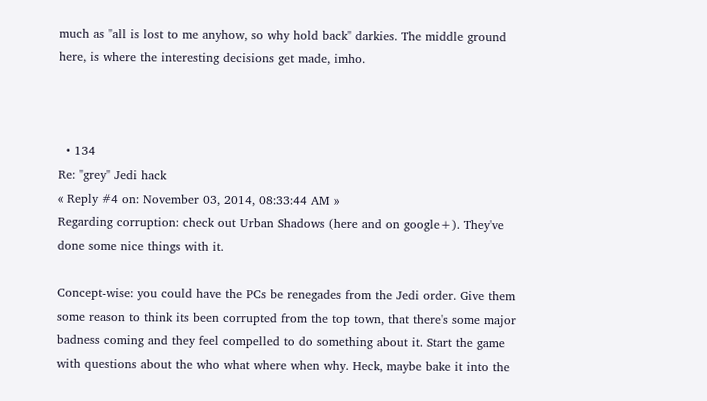much as "all is lost to me anyhow, so why hold back" darkies. The middle ground here, is where the interesting decisions get made, imho.



  • 134
Re: "grey" Jedi hack
« Reply #4 on: November 03, 2014, 08:33:44 AM »
Regarding corruption: check out Urban Shadows (here and on google+). They've done some nice things with it.

Concept-wise: you could have the PCs be renegades from the Jedi order. Give them some reason to think its been corrupted from the top town, that there's some major badness coming and they feel compelled to do something about it. Start the game with questions about the who what where when why. Heck, maybe bake it into the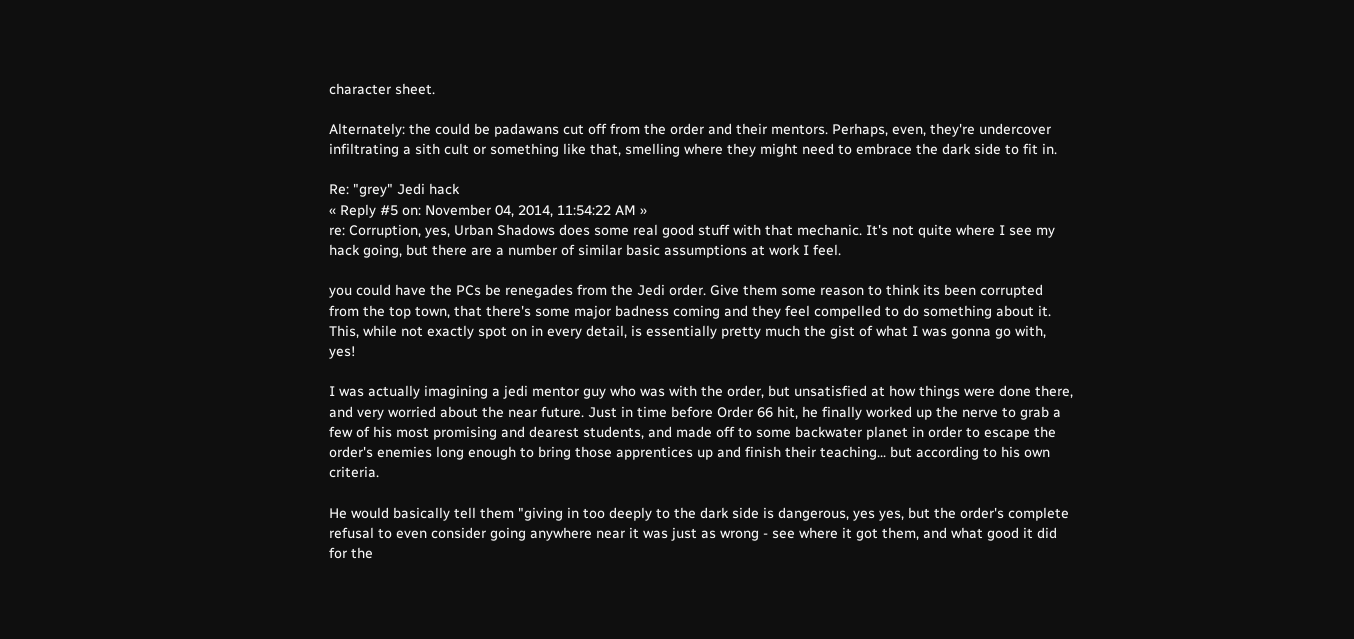character sheet.

Alternately: the could be padawans cut off from the order and their mentors. Perhaps, even, they're undercover infiltrating a sith cult or something like that, smelling where they might need to embrace the dark side to fit in.

Re: "grey" Jedi hack
« Reply #5 on: November 04, 2014, 11:54:22 AM »
re: Corruption, yes, Urban Shadows does some real good stuff with that mechanic. It's not quite where I see my hack going, but there are a number of similar basic assumptions at work I feel.

you could have the PCs be renegades from the Jedi order. Give them some reason to think its been corrupted from the top town, that there's some major badness coming and they feel compelled to do something about it.
This, while not exactly spot on in every detail, is essentially pretty much the gist of what I was gonna go with, yes!

I was actually imagining a jedi mentor guy who was with the order, but unsatisfied at how things were done there, and very worried about the near future. Just in time before Order 66 hit, he finally worked up the nerve to grab a few of his most promising and dearest students, and made off to some backwater planet in order to escape the order's enemies long enough to bring those apprentices up and finish their teaching... but according to his own criteria.

He would basically tell them "giving in too deeply to the dark side is dangerous, yes yes, but the order's complete refusal to even consider going anywhere near it was just as wrong - see where it got them, and what good it did for the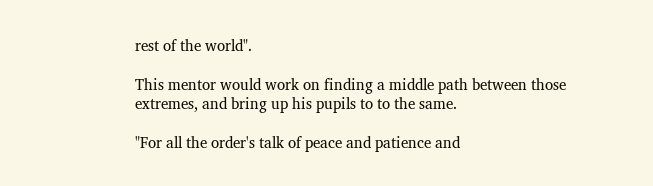rest of the world".

This mentor would work on finding a middle path between those extremes, and bring up his pupils to to the same.

"For all the order's talk of peace and patience and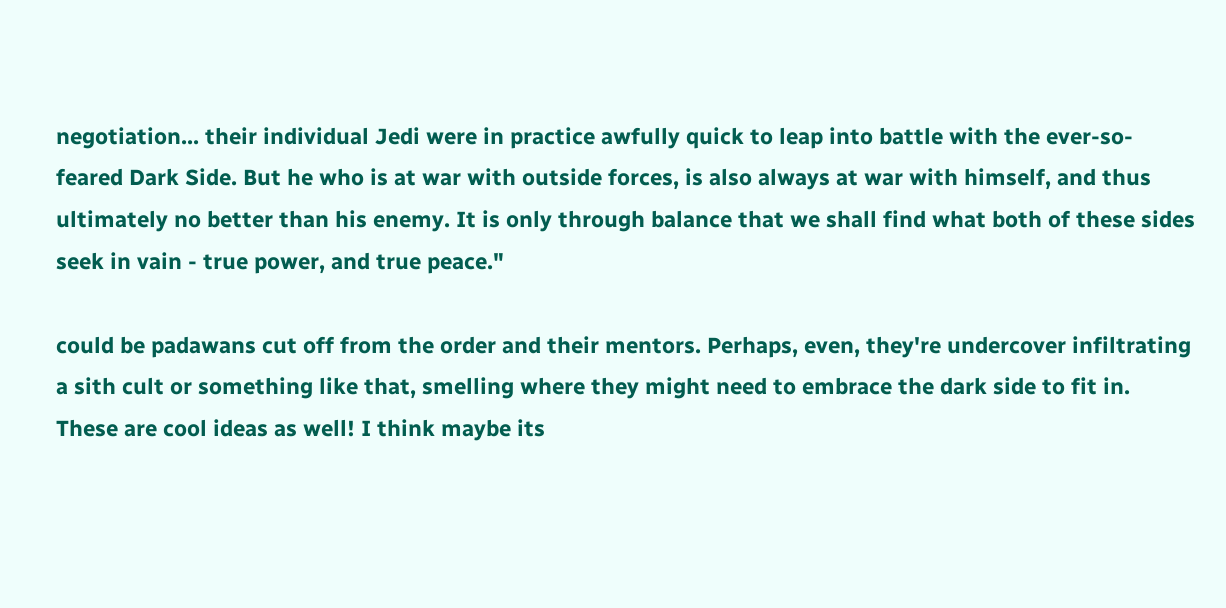negotiation... their individual Jedi were in practice awfully quick to leap into battle with the ever-so-feared Dark Side. But he who is at war with outside forces, is also always at war with himself, and thus ultimately no better than his enemy. It is only through balance that we shall find what both of these sides seek in vain - true power, and true peace."

could be padawans cut off from the order and their mentors. Perhaps, even, they're undercover infiltrating a sith cult or something like that, smelling where they might need to embrace the dark side to fit in.
These are cool ideas as well! I think maybe its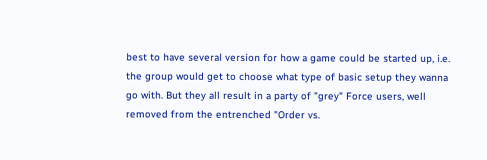best to have several version for how a game could be started up, i.e. the group would get to choose what type of basic setup they wanna go with. But they all result in a party of "grey" Force users, well removed from the entrenched "Order vs.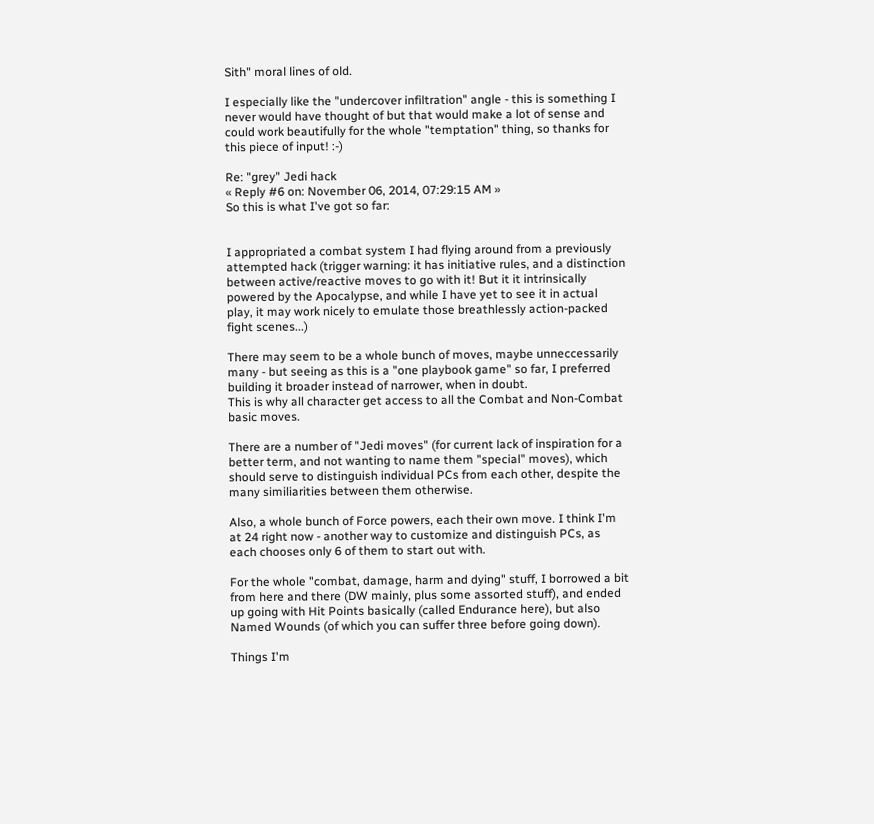Sith" moral lines of old.

I especially like the "undercover infiltration" angle - this is something I never would have thought of but that would make a lot of sense and could work beautifully for the whole "temptation" thing, so thanks for this piece of input! :-)

Re: "grey" Jedi hack
« Reply #6 on: November 06, 2014, 07:29:15 AM »
So this is what I've got so far:


I appropriated a combat system I had flying around from a previously attempted hack (trigger warning: it has initiative rules, and a distinction between active/reactive moves to go with it! But it it intrinsically powered by the Apocalypse, and while I have yet to see it in actual play, it may work nicely to emulate those breathlessly action-packed fight scenes...)

There may seem to be a whole bunch of moves, maybe unneccessarily many - but seeing as this is a "one playbook game" so far, I preferred building it broader instead of narrower, when in doubt.
This is why all character get access to all the Combat and Non-Combat basic moves.

There are a number of "Jedi moves" (for current lack of inspiration for a better term, and not wanting to name them "special" moves), which should serve to distinguish individual PCs from each other, despite the many similiarities between them otherwise.

Also, a whole bunch of Force powers, each their own move. I think I'm at 24 right now - another way to customize and distinguish PCs, as each chooses only 6 of them to start out with.

For the whole "combat, damage, harm and dying" stuff, I borrowed a bit from here and there (DW mainly, plus some assorted stuff), and ended up going with Hit Points basically (called Endurance here), but also Named Wounds (of which you can suffer three before going down).

Things I'm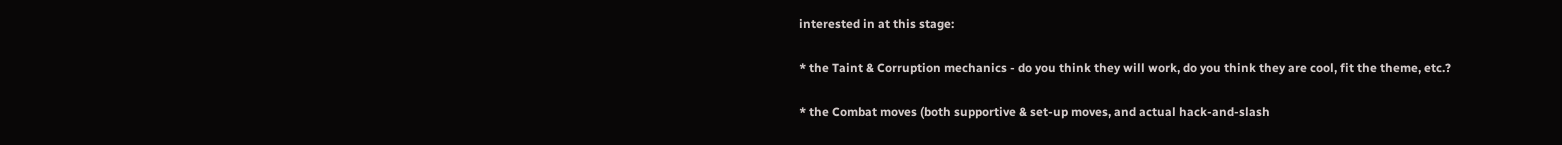interested in at this stage:

* the Taint & Corruption mechanics - do you think they will work, do you think they are cool, fit the theme, etc.?

* the Combat moves (both supportive & set-up moves, and actual hack-and-slash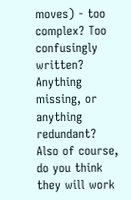moves) - too complex? Too confusingly written? Anything missing, or anything redundant?
Also of course, do you think they will work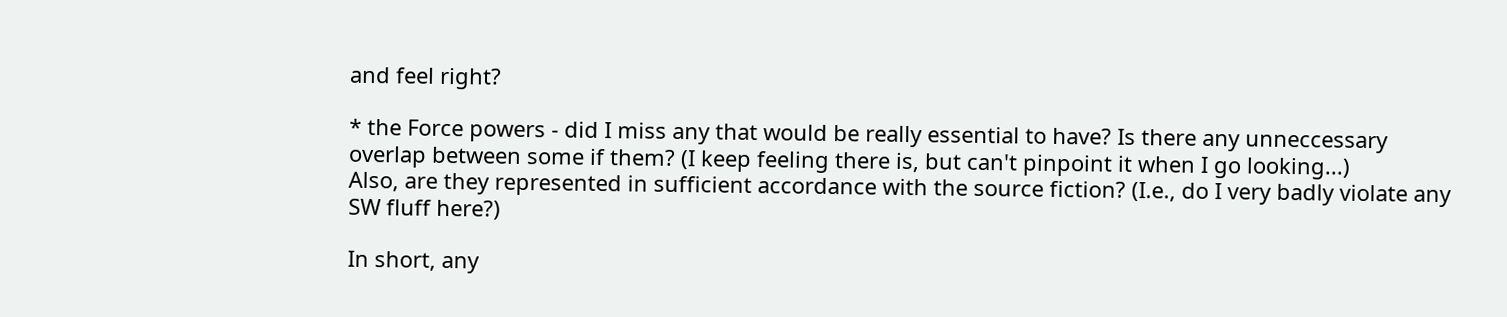and feel right?

* the Force powers - did I miss any that would be really essential to have? Is there any unneccessary overlap between some if them? (I keep feeling there is, but can't pinpoint it when I go looking...)
Also, are they represented in sufficient accordance with the source fiction? (I.e., do I very badly violate any SW fluff here?)

In short, any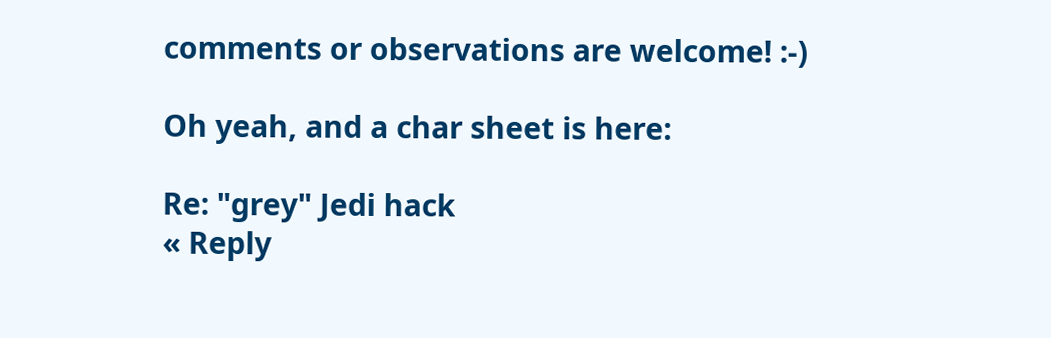comments or observations are welcome! :-)

Oh yeah, and a char sheet is here:

Re: "grey" Jedi hack
« Reply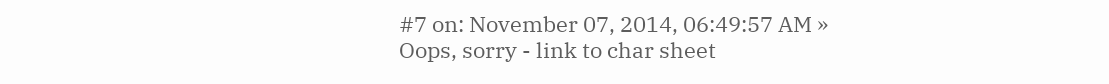#7 on: November 07, 2014, 06:49:57 AM »
Oops, sorry - link to char sheet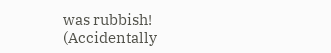was rubbish! (Accidentally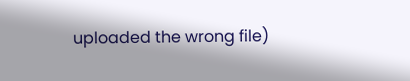uploaded the wrong file)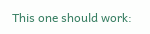This one should work: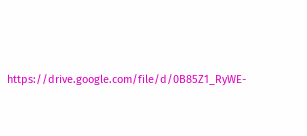https://drive.google.com/file/d/0B85Z1_RyWE-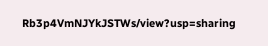Rb3p4VmNJYkJSTWs/view?usp=sharing